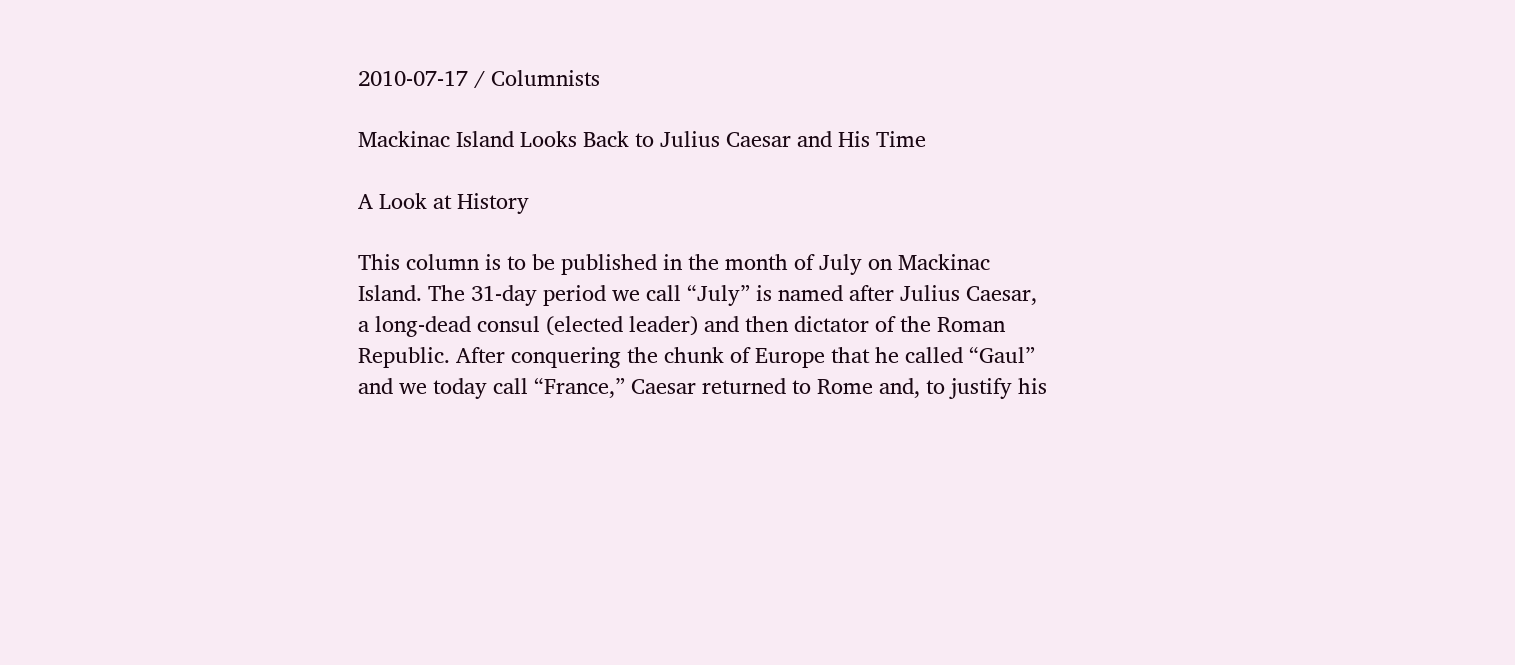2010-07-17 / Columnists

Mackinac Island Looks Back to Julius Caesar and His Time

A Look at History

This column is to be published in the month of July on Mackinac Island. The 31-day period we call “July” is named after Julius Caesar, a long-dead consul (elected leader) and then dictator of the Roman Republic. After conquering the chunk of Europe that he called “Gaul” and we today call “France,” Caesar returned to Rome and, to justify his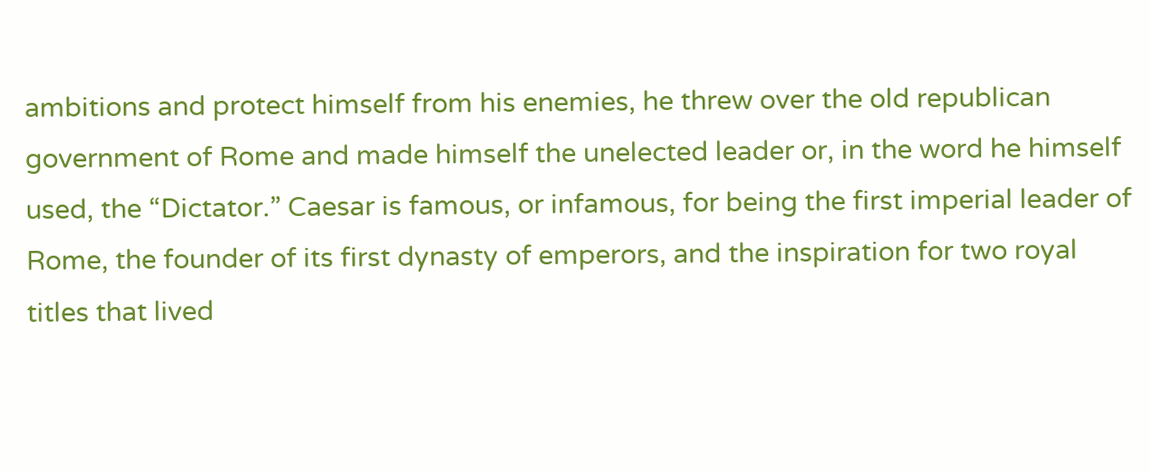ambitions and protect himself from his enemies, he threw over the old republican government of Rome and made himself the unelected leader or, in the word he himself used, the “Dictator.” Caesar is famous, or infamous, for being the first imperial leader of Rome, the founder of its first dynasty of emperors, and the inspiration for two royal titles that lived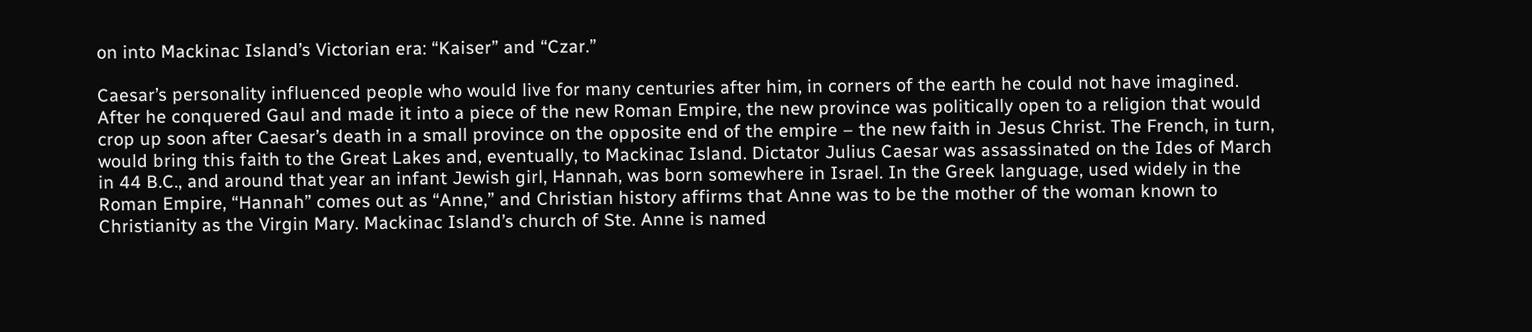on into Mackinac Island’s Victorian era: “Kaiser” and “Czar.”

Caesar’s personality influenced people who would live for many centuries after him, in corners of the earth he could not have imagined. After he conquered Gaul and made it into a piece of the new Roman Empire, the new province was politically open to a religion that would crop up soon after Caesar’s death in a small province on the opposite end of the empire – the new faith in Jesus Christ. The French, in turn, would bring this faith to the Great Lakes and, eventually, to Mackinac Island. Dictator Julius Caesar was assassinated on the Ides of March in 44 B.C., and around that year an infant Jewish girl, Hannah, was born somewhere in Israel. In the Greek language, used widely in the Roman Empire, “Hannah” comes out as “Anne,” and Christian history affirms that Anne was to be the mother of the woman known to Christianity as the Virgin Mary. Mackinac Island’s church of Ste. Anne is named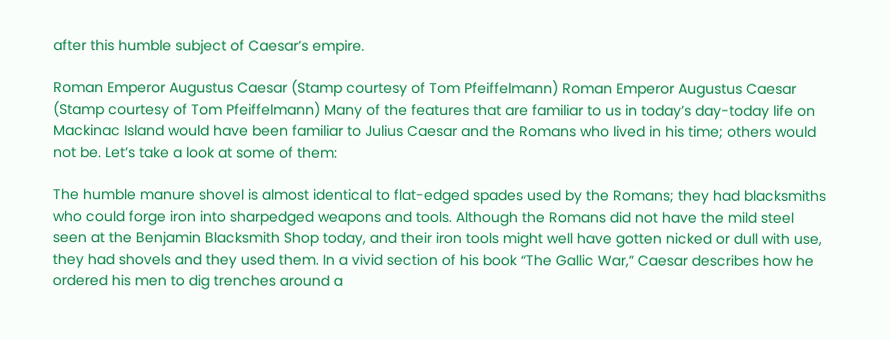after this humble subject of Caesar’s empire.

Roman Emperor Augustus Caesar (Stamp courtesy of Tom Pfeiffelmann) Roman Emperor Augustus Caesar (Stamp courtesy of Tom Pfeiffelmann) Many of the features that are familiar to us in today’s day-today life on Mackinac Island would have been familiar to Julius Caesar and the Romans who lived in his time; others would not be. Let’s take a look at some of them:

The humble manure shovel is almost identical to flat-edged spades used by the Romans; they had blacksmiths who could forge iron into sharpedged weapons and tools. Although the Romans did not have the mild steel seen at the Benjamin Blacksmith Shop today, and their iron tools might well have gotten nicked or dull with use, they had shovels and they used them. In a vivid section of his book “The Gallic War,” Caesar describes how he ordered his men to dig trenches around a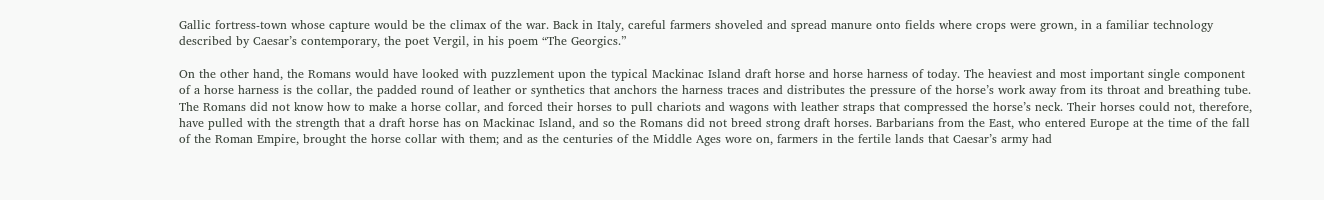Gallic fortress-town whose capture would be the climax of the war. Back in Italy, careful farmers shoveled and spread manure onto fields where crops were grown, in a familiar technology described by Caesar’s contemporary, the poet Vergil, in his poem “The Georgics.”

On the other hand, the Romans would have looked with puzzlement upon the typical Mackinac Island draft horse and horse harness of today. The heaviest and most important single component of a horse harness is the collar, the padded round of leather or synthetics that anchors the harness traces and distributes the pressure of the horse’s work away from its throat and breathing tube. The Romans did not know how to make a horse collar, and forced their horses to pull chariots and wagons with leather straps that compressed the horse’s neck. Their horses could not, therefore, have pulled with the strength that a draft horse has on Mackinac Island, and so the Romans did not breed strong draft horses. Barbarians from the East, who entered Europe at the time of the fall of the Roman Empire, brought the horse collar with them; and as the centuries of the Middle Ages wore on, farmers in the fertile lands that Caesar’s army had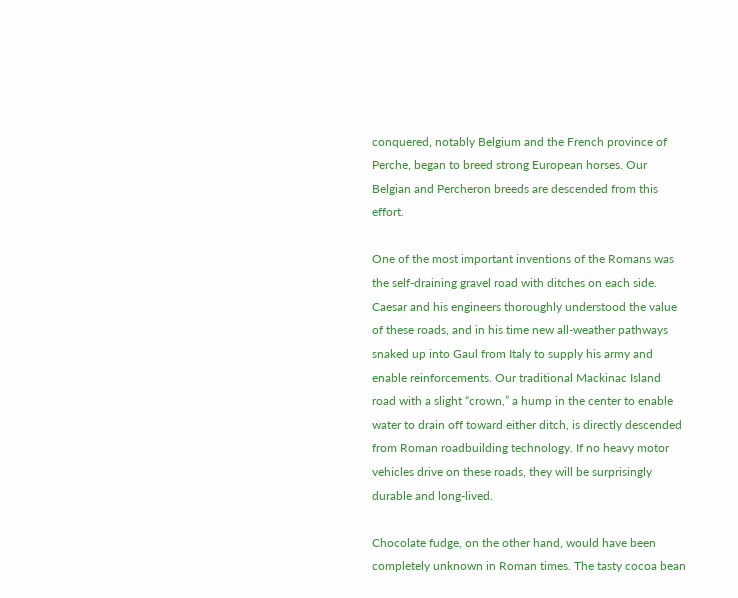conquered, notably Belgium and the French province of Perche, began to breed strong European horses. Our Belgian and Percheron breeds are descended from this effort.

One of the most important inventions of the Romans was the self-draining gravel road with ditches on each side. Caesar and his engineers thoroughly understood the value of these roads, and in his time new all-weather pathways snaked up into Gaul from Italy to supply his army and enable reinforcements. Our traditional Mackinac Island road with a slight “crown,” a hump in the center to enable water to drain off toward either ditch, is directly descended from Roman roadbuilding technology. If no heavy motor vehicles drive on these roads, they will be surprisingly durable and long-lived.

Chocolate fudge, on the other hand, would have been completely unknown in Roman times. The tasty cocoa bean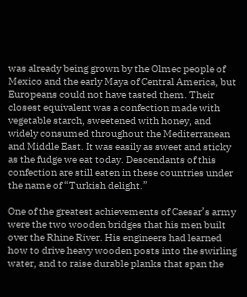was already being grown by the Olmec people of Mexico and the early Maya of Central America, but Europeans could not have tasted them. Their closest equivalent was a confection made with vegetable starch, sweetened with honey, and widely consumed throughout the Mediterranean and Middle East. It was easily as sweet and sticky as the fudge we eat today. Descendants of this confection are still eaten in these countries under the name of “Turkish delight.”

One of the greatest achievements of Caesar’s army were the two wooden bridges that his men built over the Rhine River. His engineers had learned how to drive heavy wooden posts into the swirling water, and to raise durable planks that span the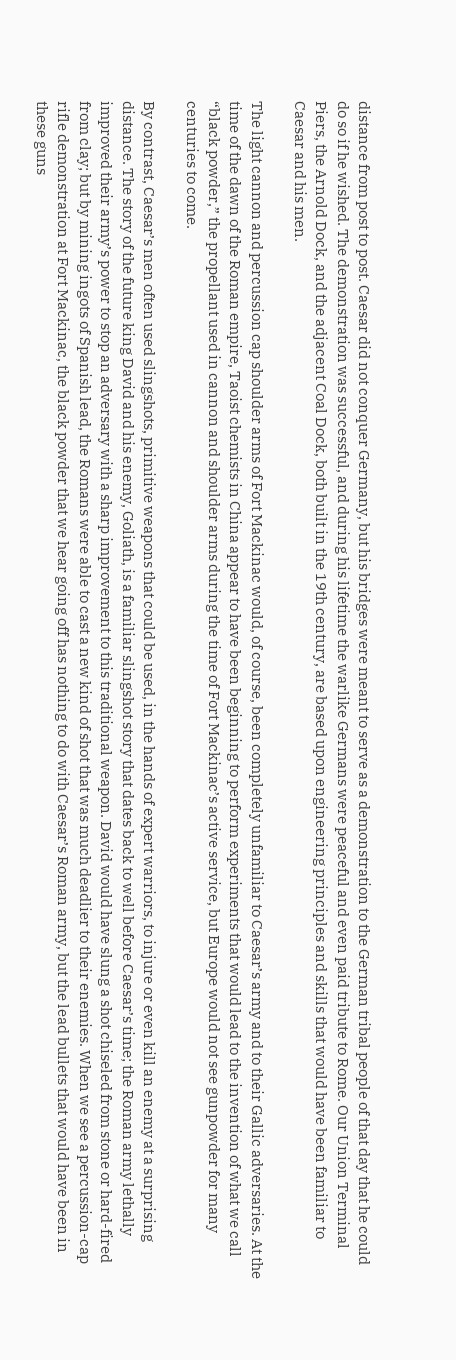distance from post to post. Caesar did not conquer Germany, but his bridges were meant to serve as a demonstration to the German tribal people of that day that he could do so if he wished. The demonstration was successful, and during his lifetime the warlike Germans were peaceful and even paid tribute to Rome. Our Union Terminal Piers, the Arnold Dock, and the adjacent Coal Dock, both built in the 19th century, are based upon engineering principles and skills that would have been familiar to Caesar and his men.

The light cannon and percussion cap shoulder arms of Fort Mackinac would, of course, been completely unfamiliar to Caesar’s army and to their Gallic adversaries. At the time of the dawn of the Roman empire, Taoist chemists in China appear to have been beginning to perform experiments that would lead to the invention of what we call “black powder,” the propellant used in cannon and shoulder arms during the time of Fort Mackinac’s active service, but Europe would not see gunpowder for many centuries to come.

By contrast, Caesar’s men often used slingshots, primitive weapons that could be used, in the hands of expert warriors, to injure or even kill an enemy at a surprising distance. The story of the future king David and his enemy, Goliath, is a familiar slingshot story that dates back to well before Caesar’s time; the Roman army lethally improved their army’s power to stop an adversary with a sharp improvement to this traditional weapon. David would have slung a shot chiseled from stone or hard-fired from clay; but by mining ingots of Spanish lead, the Romans were able to cast a new kind of shot that was much deadlier to their enemies. When we see a percussion-cap rifle demonstration at Fort Mackinac, the black powder that we hear going off has nothing to do with Caesar’s Roman army, but the lead bullets that would have been in these guns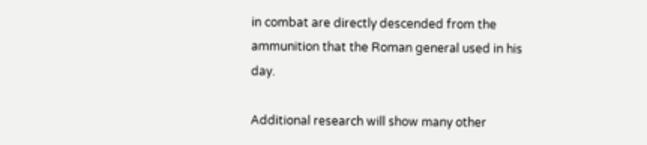in combat are directly descended from the ammunition that the Roman general used in his day.

Additional research will show many other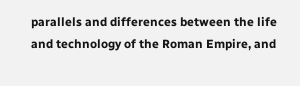parallels and differences between the life and technology of the Roman Empire, and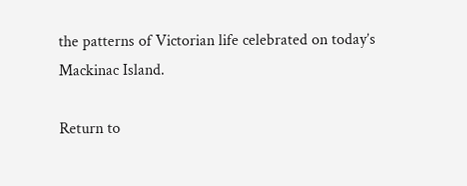the patterns of Victorian life celebrated on today’s Mackinac Island.

Return to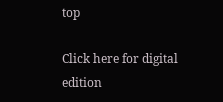top

Click here for digital edition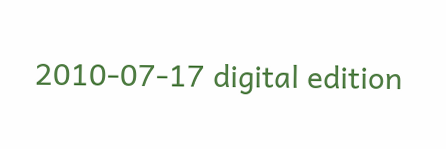2010-07-17 digital edition